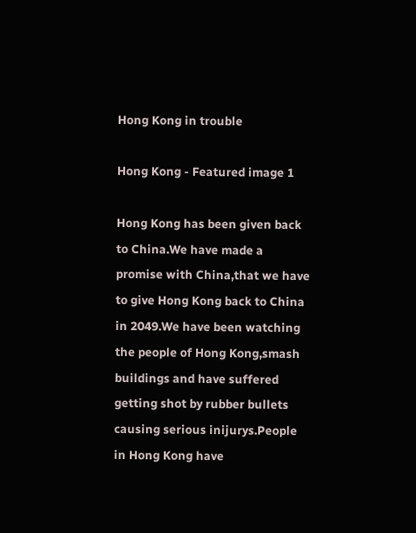Hong Kong in trouble

Hong Kong - Featured image 1

Hong Kong has been given back to China.We have made a promise with China,that we have to give Hong Kong back to China in 2049.We have been watching the people of Hong Kong,smash buildings and have suffered getting shot by rubber bullets causing serious inijurys.People in Hong Kong have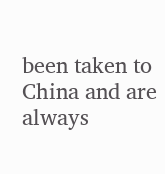been taken to China and are always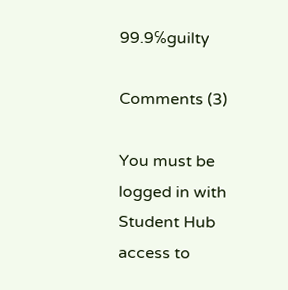99.9℅guilty

Comments (3)

You must be logged in with Student Hub access to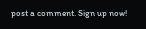post a comment. Sign up now!